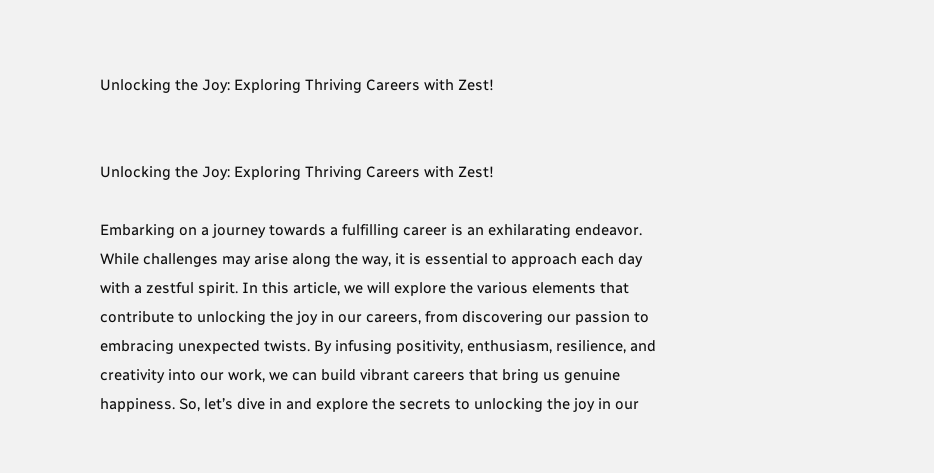Unlocking the Joy: Exploring Thriving Careers with Zest!


Unlocking the Joy: Exploring Thriving Careers with Zest!

Embarking on a journey towards a fulfilling career is an exhilarating endeavor. While challenges may arise along the way, it is essential to approach each day with a zestful spirit. In this article, we will explore the various elements that contribute to unlocking the joy in our careers, from discovering our passion to embracing unexpected twists. By infusing positivity, enthusiasm, resilience, and creativity into our work, we can build vibrant careers that bring us genuine happiness. So, let’s dive in and explore the secrets to unlocking the joy in our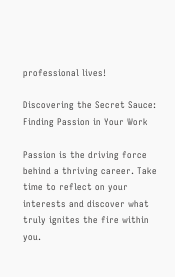professional lives!

Discovering the Secret Sauce: Finding Passion in Your Work

Passion is the driving force behind a thriving career. Take time to reflect on your interests and discover what truly ignites the fire within you.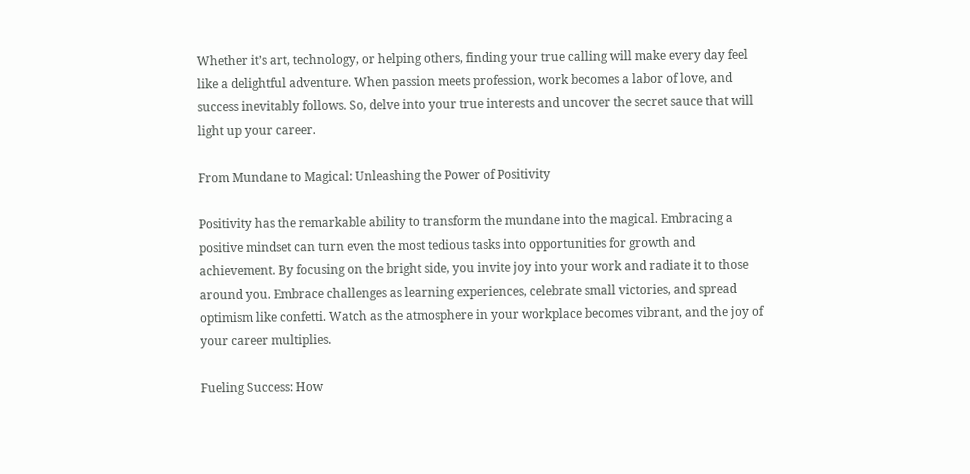Whether it’s art, technology, or helping others, finding your true calling will make every day feel like a delightful adventure. When passion meets profession, work becomes a labor of love, and success inevitably follows. So, delve into your true interests and uncover the secret sauce that will light up your career.

From Mundane to Magical: Unleashing the Power of Positivity

Positivity has the remarkable ability to transform the mundane into the magical. Embracing a positive mindset can turn even the most tedious tasks into opportunities for growth and achievement. By focusing on the bright side, you invite joy into your work and radiate it to those around you. Embrace challenges as learning experiences, celebrate small victories, and spread optimism like confetti. Watch as the atmosphere in your workplace becomes vibrant, and the joy of your career multiplies.

Fueling Success: How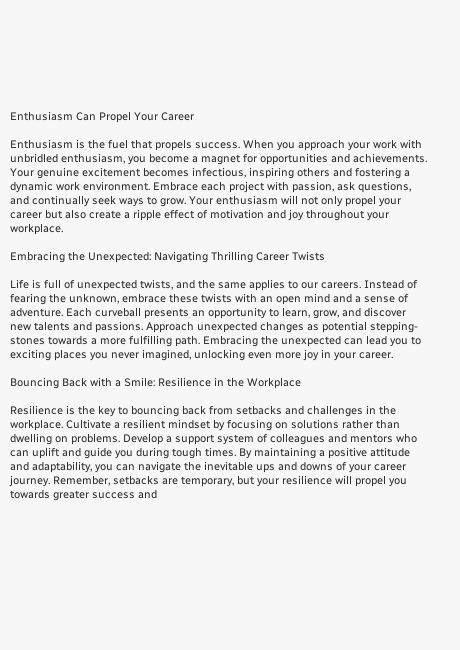Enthusiasm Can Propel Your Career

Enthusiasm is the fuel that propels success. When you approach your work with unbridled enthusiasm, you become a magnet for opportunities and achievements. Your genuine excitement becomes infectious, inspiring others and fostering a dynamic work environment. Embrace each project with passion, ask questions, and continually seek ways to grow. Your enthusiasm will not only propel your career but also create a ripple effect of motivation and joy throughout your workplace.

Embracing the Unexpected: Navigating Thrilling Career Twists

Life is full of unexpected twists, and the same applies to our careers. Instead of fearing the unknown, embrace these twists with an open mind and a sense of adventure. Each curveball presents an opportunity to learn, grow, and discover new talents and passions. Approach unexpected changes as potential stepping-stones towards a more fulfilling path. Embracing the unexpected can lead you to exciting places you never imagined, unlocking even more joy in your career.

Bouncing Back with a Smile: Resilience in the Workplace

Resilience is the key to bouncing back from setbacks and challenges in the workplace. Cultivate a resilient mindset by focusing on solutions rather than dwelling on problems. Develop a support system of colleagues and mentors who can uplift and guide you during tough times. By maintaining a positive attitude and adaptability, you can navigate the inevitable ups and downs of your career journey. Remember, setbacks are temporary, but your resilience will propel you towards greater success and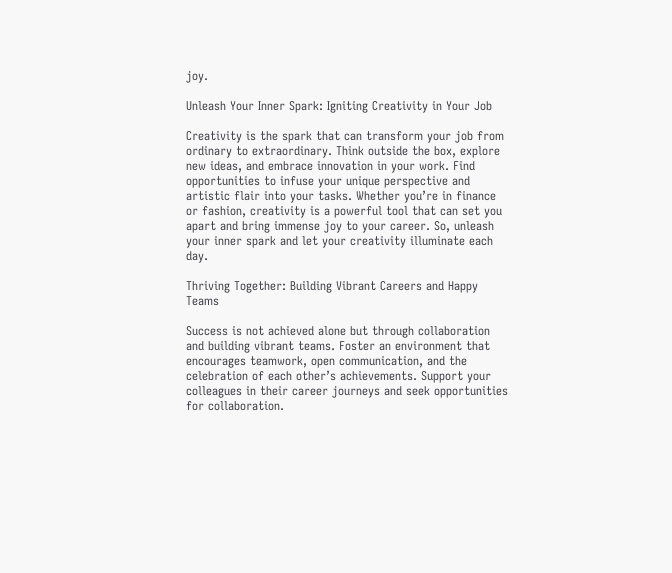joy.

Unleash Your Inner Spark: Igniting Creativity in Your Job

Creativity is the spark that can transform your job from ordinary to extraordinary. Think outside the box, explore new ideas, and embrace innovation in your work. Find opportunities to infuse your unique perspective and artistic flair into your tasks. Whether you’re in finance or fashion, creativity is a powerful tool that can set you apart and bring immense joy to your career. So, unleash your inner spark and let your creativity illuminate each day.

Thriving Together: Building Vibrant Careers and Happy Teams

Success is not achieved alone but through collaboration and building vibrant teams. Foster an environment that encourages teamwork, open communication, and the celebration of each other’s achievements. Support your colleagues in their career journeys and seek opportunities for collaboration.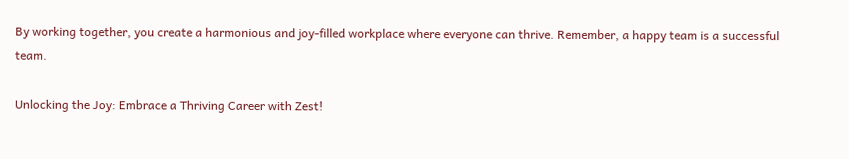By working together, you create a harmonious and joy-filled workplace where everyone can thrive. Remember, a happy team is a successful team.

Unlocking the Joy: Embrace a Thriving Career with Zest!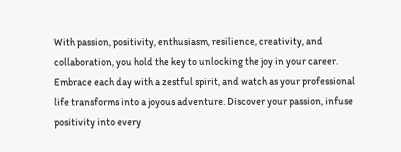With passion, positivity, enthusiasm, resilience, creativity, and collaboration, you hold the key to unlocking the joy in your career. Embrace each day with a zestful spirit, and watch as your professional life transforms into a joyous adventure. Discover your passion, infuse positivity into every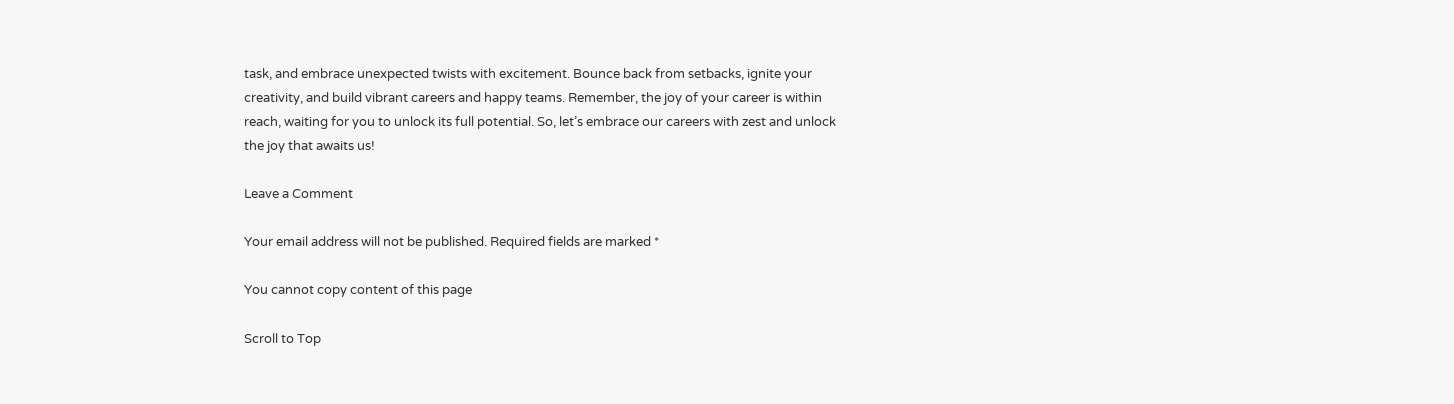task, and embrace unexpected twists with excitement. Bounce back from setbacks, ignite your creativity, and build vibrant careers and happy teams. Remember, the joy of your career is within reach, waiting for you to unlock its full potential. So, let’s embrace our careers with zest and unlock the joy that awaits us!

Leave a Comment

Your email address will not be published. Required fields are marked *

You cannot copy content of this page

Scroll to Top